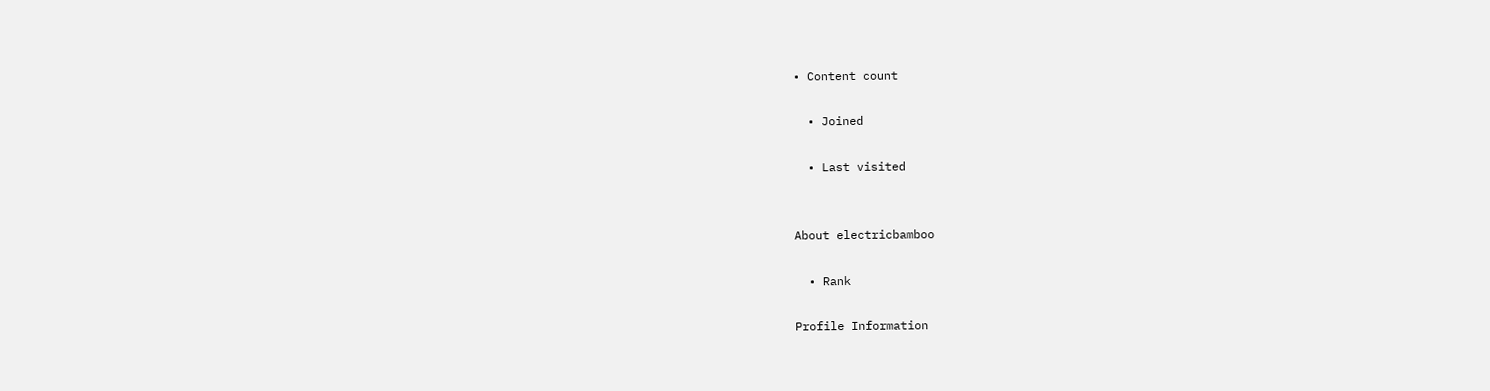• Content count

  • Joined

  • Last visited


About electricbamboo

  • Rank

Profile Information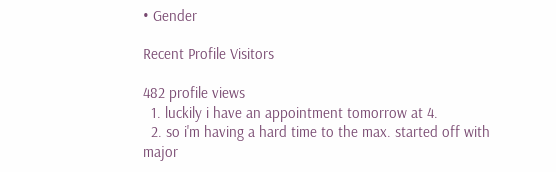• Gender

Recent Profile Visitors

482 profile views
  1. luckily i have an appointment tomorrow at 4.
  2. so i'm having a hard time to the max. started off with major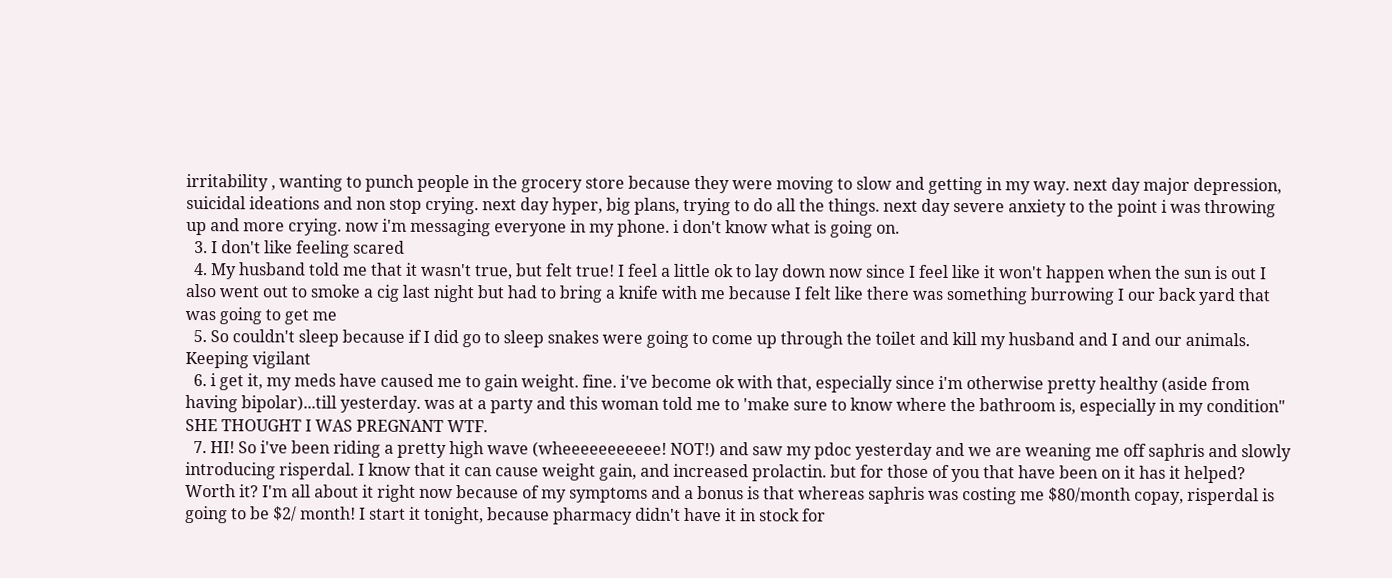irritability , wanting to punch people in the grocery store because they were moving to slow and getting in my way. next day major depression, suicidal ideations and non stop crying. next day hyper, big plans, trying to do all the things. next day severe anxiety to the point i was throwing up and more crying. now i'm messaging everyone in my phone. i don't know what is going on.
  3. I don't like feeling scared
  4. My husband told me that it wasn't true, but felt true! I feel a little ok to lay down now since I feel like it won't happen when the sun is out I also went out to smoke a cig last night but had to bring a knife with me because I felt like there was something burrowing I our back yard that was going to get me
  5. So couldn't sleep because if I did go to sleep snakes were going to come up through the toilet and kill my husband and I and our animals. Keeping vigilant
  6. i get it, my meds have caused me to gain weight. fine. i've become ok with that, especially since i'm otherwise pretty healthy (aside from having bipolar)...till yesterday. was at a party and this woman told me to 'make sure to know where the bathroom is, especially in my condition" SHE THOUGHT I WAS PREGNANT WTF.
  7. HI! So i've been riding a pretty high wave (wheeeeeeeeeee! NOT!) and saw my pdoc yesterday and we are weaning me off saphris and slowly introducing risperdal. I know that it can cause weight gain, and increased prolactin. but for those of you that have been on it has it helped? Worth it? I'm all about it right now because of my symptoms and a bonus is that whereas saphris was costing me $80/month copay, risperdal is going to be $2/ month! I start it tonight, because pharmacy didn't have it in stock for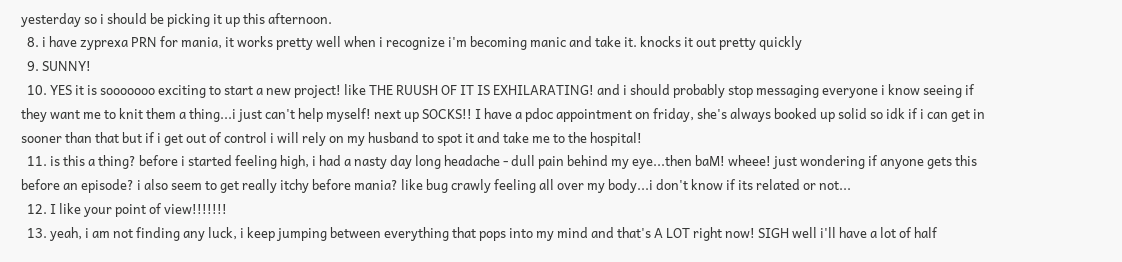yesterday so i should be picking it up this afternoon.
  8. i have zyprexa PRN for mania, it works pretty well when i recognize i'm becoming manic and take it. knocks it out pretty quickly
  9. SUNNY!
  10. YES it is sooooooo exciting to start a new project! like THE RUUSH OF IT IS EXHILARATING! and i should probably stop messaging everyone i know seeing if they want me to knit them a thing...i just can't help myself! next up SOCKS!! I have a pdoc appointment on friday, she's always booked up solid so idk if i can get in sooner than that but if i get out of control i will rely on my husband to spot it and take me to the hospital!
  11. is this a thing? before i started feeling high, i had a nasty day long headache - dull pain behind my eye...then baM! wheee! just wondering if anyone gets this before an episode? i also seem to get really itchy before mania? like bug crawly feeling all over my body...i don't know if its related or not...
  12. I like your point of view!!!!!!!
  13. yeah, i am not finding any luck, i keep jumping between everything that pops into my mind and that's A LOT right now! SIGH well i'll have a lot of half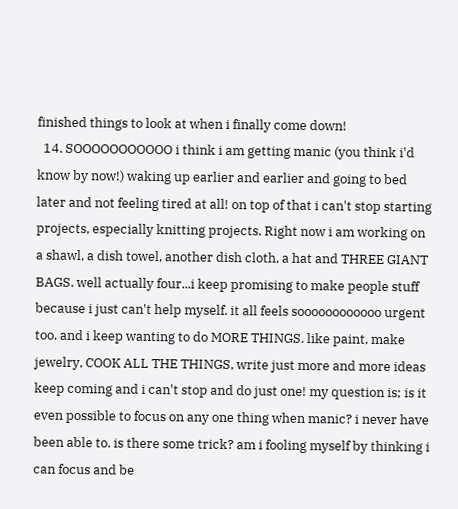finished things to look at when i finally come down!
  14. SOOOOOOOOOOO i think i am getting manic (you think i'd know by now!) waking up earlier and earlier and going to bed later and not feeling tired at all! on top of that i can't stop starting projects, especially knitting projects. Right now i am working on a shawl, a dish towel, another dish cloth, a hat and THREE GIANT BAGS. well actually four...i keep promising to make people stuff because i just can't help myself. it all feels soooooooooooo urgent too. and i keep wanting to do MORE THINGS. like paint, make jewelry, COOK ALL THE THINGS, write just more and more ideas keep coming and i can't stop and do just one! my question is; is it even possible to focus on any one thing when manic? i never have been able to. is there some trick? am i fooling myself by thinking i can focus and be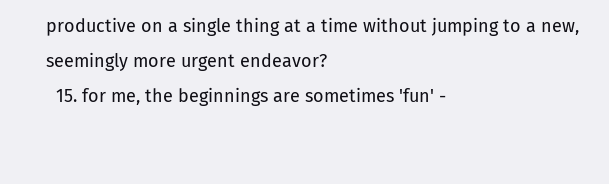productive on a single thing at a time without jumping to a new, seemingly more urgent endeavor?
  15. for me, the beginnings are sometimes 'fun' -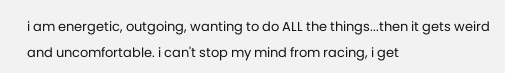i am energetic, outgoing, wanting to do ALL the things...then it gets weird and uncomfortable. i can't stop my mind from racing, i get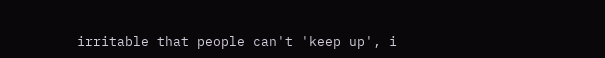irritable that people can't 'keep up', i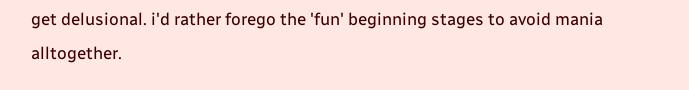get delusional. i'd rather forego the 'fun' beginning stages to avoid mania alltogether.